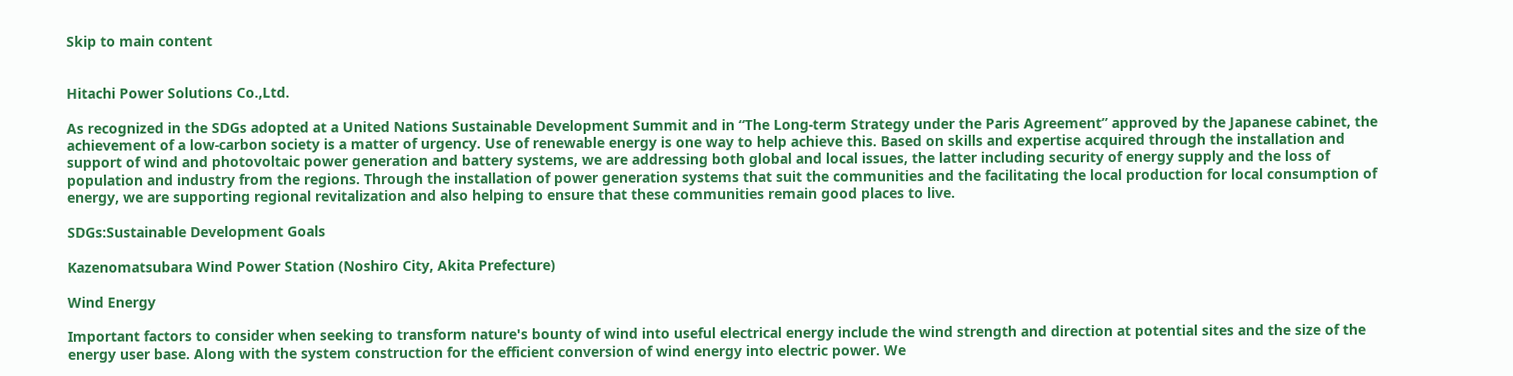Skip to main content


Hitachi Power Solutions Co.,Ltd.

As recognized in the SDGs adopted at a United Nations Sustainable Development Summit and in “The Long-term Strategy under the Paris Agreement” approved by the Japanese cabinet, the achievement of a low-carbon society is a matter of urgency. Use of renewable energy is one way to help achieve this. Based on skills and expertise acquired through the installation and support of wind and photovoltaic power generation and battery systems, we are addressing both global and local issues, the latter including security of energy supply and the loss of population and industry from the regions. Through the installation of power generation systems that suit the communities and the facilitating the local production for local consumption of energy, we are supporting regional revitalization and also helping to ensure that these communities remain good places to live.

SDGs:Sustainable Development Goals

Kazenomatsubara Wind Power Station (Noshiro City, Akita Prefecture)

Wind Energy

Important factors to consider when seeking to transform nature's bounty of wind into useful electrical energy include the wind strength and direction at potential sites and the size of the energy user base. Along with the system construction for the efficient conversion of wind energy into electric power. We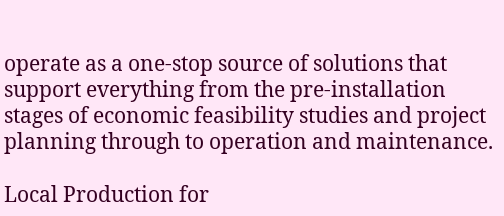operate as a one-stop source of solutions that support everything from the pre-installation stages of economic feasibility studies and project planning through to operation and maintenance.

Local Production for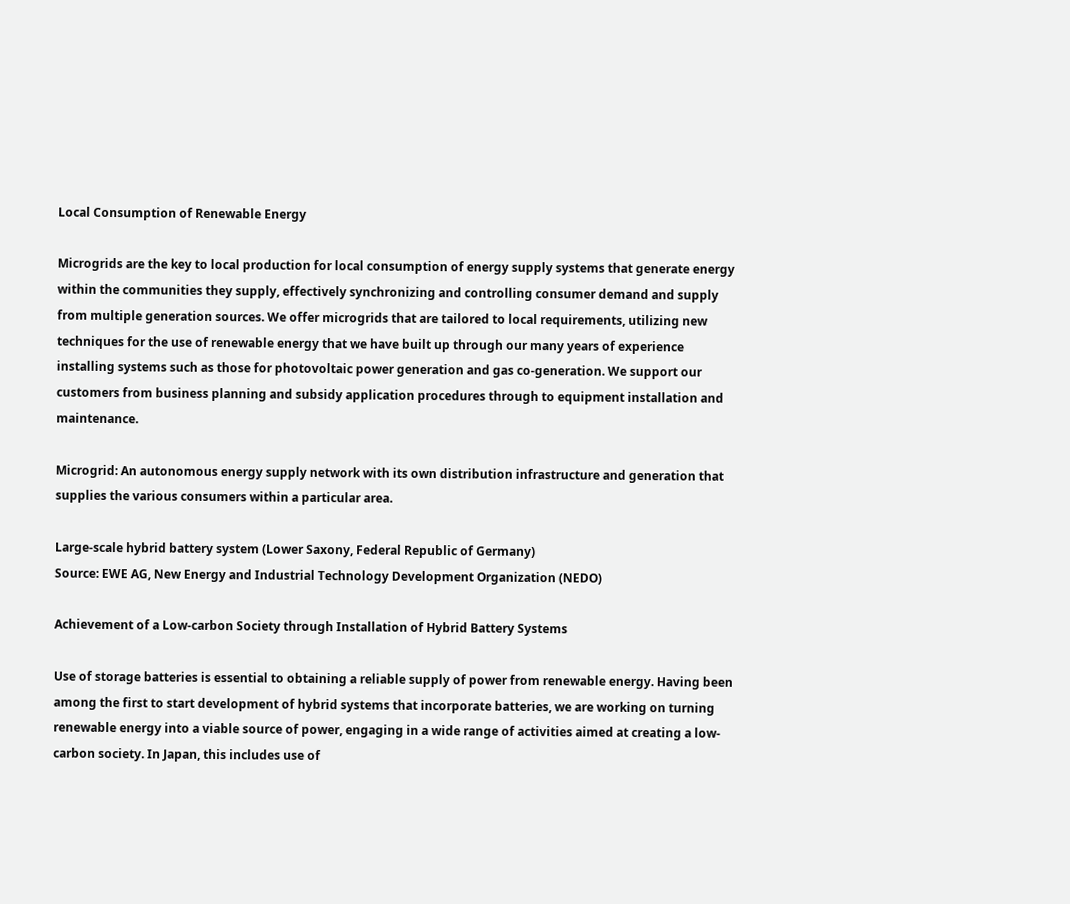Local Consumption of Renewable Energy

Microgrids are the key to local production for local consumption of energy supply systems that generate energy within the communities they supply, effectively synchronizing and controlling consumer demand and supply from multiple generation sources. We offer microgrids that are tailored to local requirements, utilizing new techniques for the use of renewable energy that we have built up through our many years of experience installing systems such as those for photovoltaic power generation and gas co-generation. We support our customers from business planning and subsidy application procedures through to equipment installation and maintenance.

Microgrid: An autonomous energy supply network with its own distribution infrastructure and generation that supplies the various consumers within a particular area.

Large-scale hybrid battery system (Lower Saxony, Federal Republic of Germany)
Source: EWE AG, New Energy and Industrial Technology Development Organization (NEDO)

Achievement of a Low-carbon Society through Installation of Hybrid Battery Systems

Use of storage batteries is essential to obtaining a reliable supply of power from renewable energy. Having been among the first to start development of hybrid systems that incorporate batteries, we are working on turning renewable energy into a viable source of power, engaging in a wide range of activities aimed at creating a low-carbon society. In Japan, this includes use of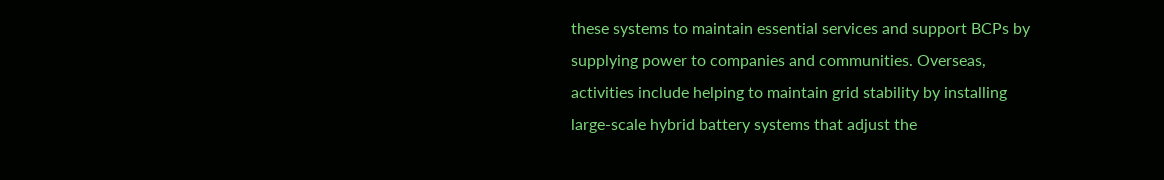these systems to maintain essential services and support BCPs by supplying power to companies and communities. Overseas, activities include helping to maintain grid stability by installing large-scale hybrid battery systems that adjust the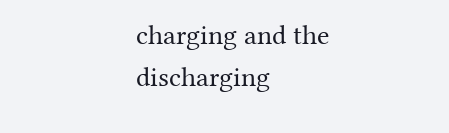charging and the discharging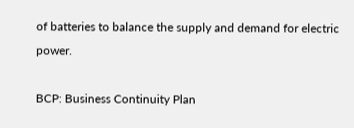of batteries to balance the supply and demand for electric power.

BCP: Business Continuity Plan